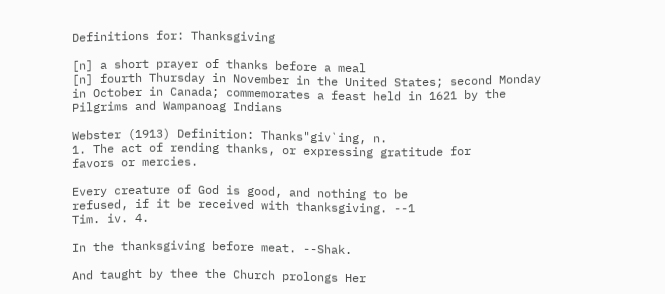Definitions for: Thanksgiving

[n] a short prayer of thanks before a meal
[n] fourth Thursday in November in the United States; second Monday in October in Canada; commemorates a feast held in 1621 by the Pilgrims and Wampanoag Indians

Webster (1913) Definition: Thanks"giv`ing, n.
1. The act of rending thanks, or expressing gratitude for
favors or mercies.

Every creature of God is good, and nothing to be
refused, if it be received with thanksgiving. --1
Tim. iv. 4.

In the thanksgiving before meat. --Shak.

And taught by thee the Church prolongs Her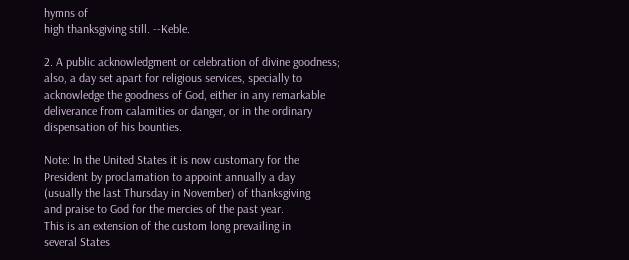hymns of
high thanksgiving still. --Keble.

2. A public acknowledgment or celebration of divine goodness;
also, a day set apart for religious services, specially to
acknowledge the goodness of God, either in any remarkable
deliverance from calamities or danger, or in the ordinary
dispensation of his bounties.

Note: In the United States it is now customary for the
President by proclamation to appoint annually a day
(usually the last Thursday in November) of thanksgiving
and praise to God for the mercies of the past year.
This is an extension of the custom long prevailing in
several States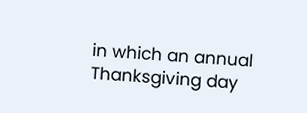in which an annual Thanksgiving day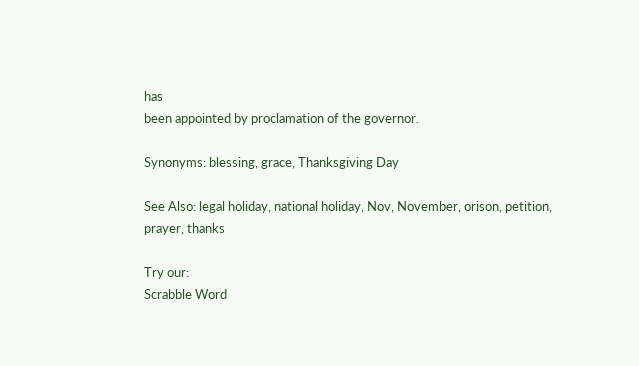has
been appointed by proclamation of the governor.

Synonyms: blessing, grace, Thanksgiving Day

See Also: legal holiday, national holiday, Nov, November, orison, petition, prayer, thanks

Try our:
Scrabble Word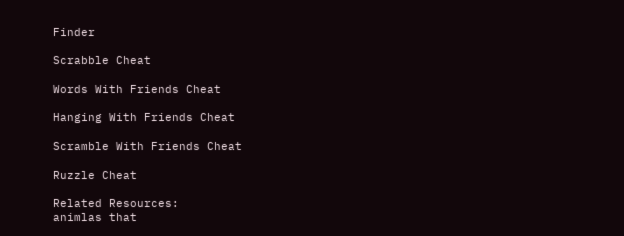Finder

Scrabble Cheat

Words With Friends Cheat

Hanging With Friends Cheat

Scramble With Friends Cheat

Ruzzle Cheat

Related Resources:
animlas that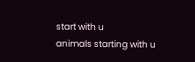start with u
animals starting with u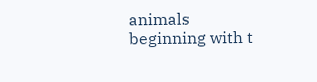animals beginning with t